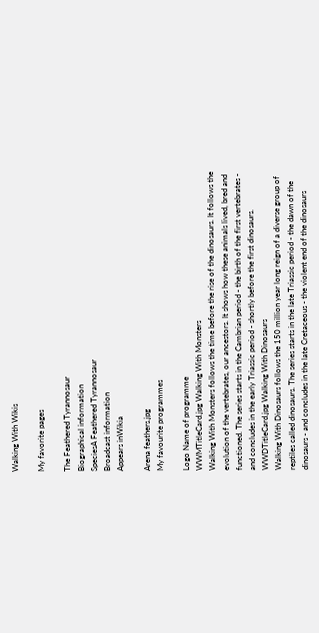Walking With Wikis

My favorite pages

The Feathered Tyrannosaur
Biographical information
SpeciesA Feathered Tyrannosaur
Broadcast information
Appears inWikia

Arena feathers.jpg
My favourite programmes

Logo Name of programme
WWMTitleCard.jpg Walking With Monsters
Walking With Monsters follows the time before the rise of the dinosaurs. It follows the evolution of the vertebrates, our ancestors. It shows how these animals lived, bred and functioned. The series starts in the Cambrian period - the birth of the first vertebrates - and concludes in the early Triassic period - shortly before the first dinosaurs.
WWDTitleCard.jpg Walking With Dinosaurs
Walking With Dinosaurs follows the 150 million year long reign of a diverse group of reptiles called dinosaurs. The series starts in the late Triassic period - the dawn of the dinosaurs - and concludes in the late Cretaceous - the violent end of the dinosaurs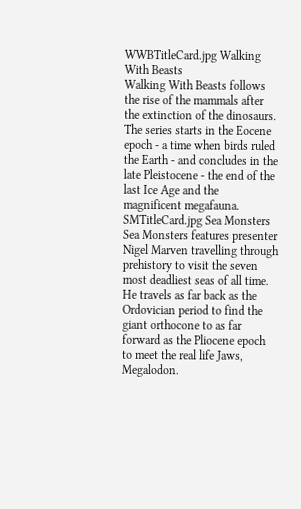WWBTitleCard.jpg Walking With Beasts
Walking With Beasts follows the rise of the mammals after the extinction of the dinosaurs. The series starts in the Eocene epoch - a time when birds ruled the Earth - and concludes in the late Pleistocene - the end of the last Ice Age and the magnificent megafauna.
SMTitleCard.jpg Sea Monsters
Sea Monsters features presenter Nigel Marven travelling through prehistory to visit the seven most deadliest seas of all time. He travels as far back as the Ordovician period to find the giant orthocone to as far forward as the Pliocene epoch to meet the real life Jaws, Megalodon.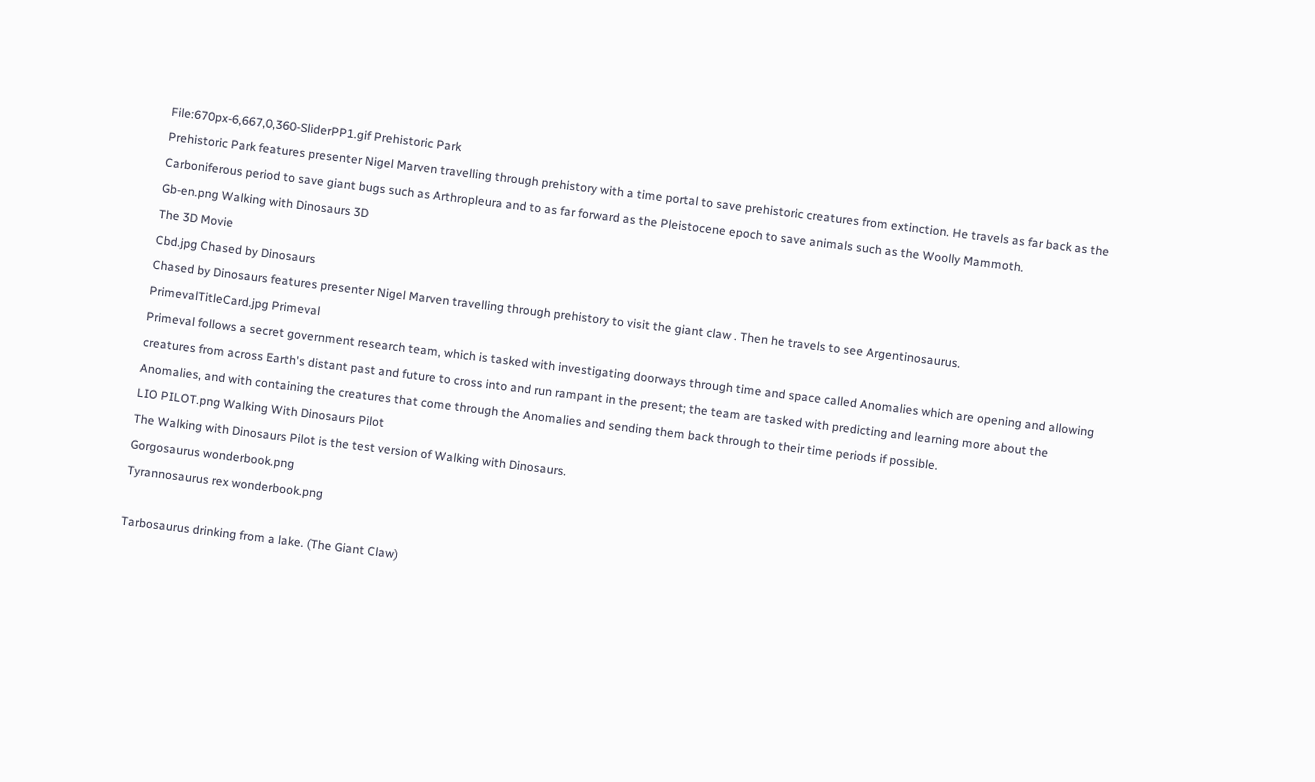File:670px-6,667,0,360-SliderPP1.gif Prehistoric Park
Prehistoric Park features presenter Nigel Marven travelling through prehistory with a time portal to save prehistoric creatures from extinction. He travels as far back as the Carboniferous period to save giant bugs such as Arthropleura and to as far forward as the Pleistocene epoch to save animals such as the Woolly Mammoth.
Gb-en.png Walking with Dinosaurs 3D
The 3D Movie
Cbd.jpg Chased by Dinosaurs
Chased by Dinosaurs features presenter Nigel Marven travelling through prehistory to visit the giant claw . Then he travels to see Argentinosaurus.
PrimevalTitleCard.jpg Primeval
Primeval follows a secret government research team, which is tasked with investigating doorways through time and space called Anomalies which are opening and allowing creatures from across Earth's distant past and future to cross into and run rampant in the present; the team are tasked with predicting and learning more about the Anomalies, and with containing the creatures that come through the Anomalies and sending them back through to their time periods if possible.
LIO PILOT.png Walking With Dinosaurs Pilot
The Walking with Dinosaurs Pilot is the test version of Walking with Dinosaurs.
Gorgosaurus wonderbook.png
Tyrannosaurus rex wonderbook.png

Tarbosaurus drinking from a lake. (The Giant Claw)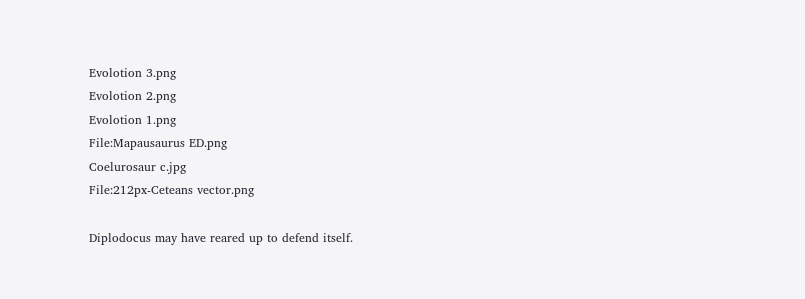Evolotion 3.png
Evolotion 2.png
Evolotion 1.png
File:Mapausaurus ED.png
Coelurosaur c.jpg
File:212px-Ceteans vector.png

Diplodocus may have reared up to defend itself.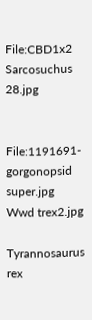File:CBD1x2 Sarcosuchus 28.jpg


File:1191691-gorgonopsid super.jpg
Wwd trex2.jpg

Tyrannosaurus rex